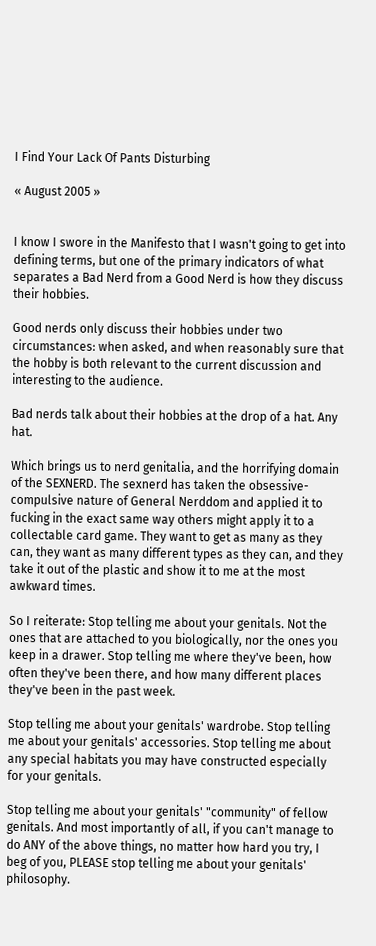I Find Your Lack Of Pants Disturbing

« August 2005 »


I know I swore in the Manifesto that I wasn't going to get into defining terms, but one of the primary indicators of what separates a Bad Nerd from a Good Nerd is how they discuss their hobbies.

Good nerds only discuss their hobbies under two circumstances: when asked, and when reasonably sure that the hobby is both relevant to the current discussion and interesting to the audience.

Bad nerds talk about their hobbies at the drop of a hat. Any hat.

Which brings us to nerd genitalia, and the horrifying domain of the SEXNERD. The sexnerd has taken the obsessive-compulsive nature of General Nerddom and applied it to fucking in the exact same way others might apply it to a collectable card game. They want to get as many as they can, they want as many different types as they can, and they take it out of the plastic and show it to me at the most awkward times.

So I reiterate: Stop telling me about your genitals. Not the ones that are attached to you biologically, nor the ones you keep in a drawer. Stop telling me where they've been, how often they've been there, and how many different places they've been in the past week.

Stop telling me about your genitals' wardrobe. Stop telling me about your genitals' accessories. Stop telling me about any special habitats you may have constructed especially for your genitals.

Stop telling me about your genitals' "community" of fellow genitals. And most importantly of all, if you can't manage to do ANY of the above things, no matter how hard you try, I beg of you, PLEASE stop telling me about your genitals' philosophy.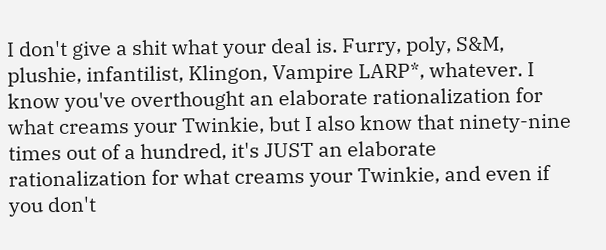I don't give a shit what your deal is. Furry, poly, S&M, plushie, infantilist, Klingon, Vampire LARP*, whatever. I know you've overthought an elaborate rationalization for what creams your Twinkie, but I also know that ninety-nine times out of a hundred, it's JUST an elaborate rationalization for what creams your Twinkie, and even if you don't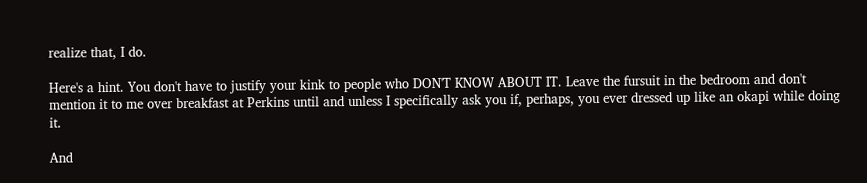realize that, I do.

Here's a hint. You don't have to justify your kink to people who DON'T KNOW ABOUT IT. Leave the fursuit in the bedroom and don't mention it to me over breakfast at Perkins until and unless I specifically ask you if, perhaps, you ever dressed up like an okapi while doing it.

And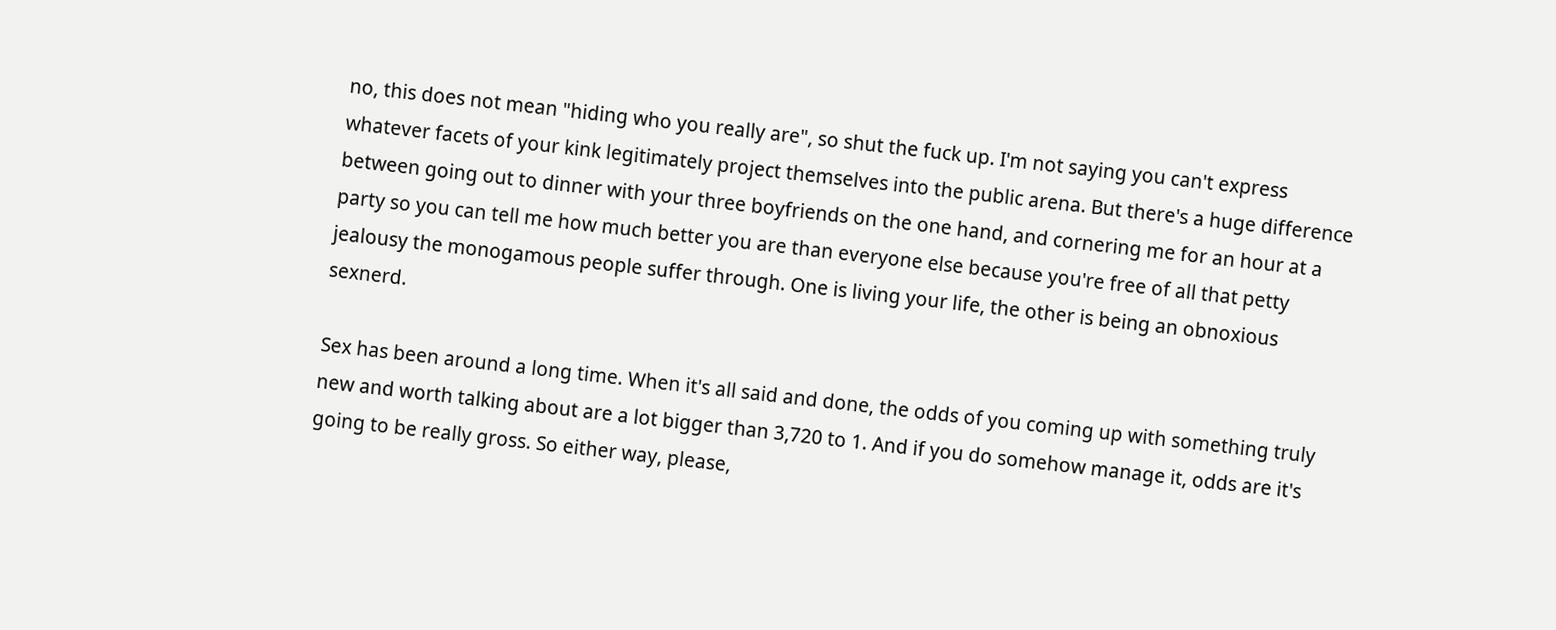no, this does not mean "hiding who you really are", so shut the fuck up. I'm not saying you can't express whatever facets of your kink legitimately project themselves into the public arena. But there's a huge difference between going out to dinner with your three boyfriends on the one hand, and cornering me for an hour at a party so you can tell me how much better you are than everyone else because you're free of all that petty jealousy the monogamous people suffer through. One is living your life, the other is being an obnoxious sexnerd.

Sex has been around a long time. When it's all said and done, the odds of you coming up with something truly new and worth talking about are a lot bigger than 3,720 to 1. And if you do somehow manage it, odds are it's going to be really gross. So either way, please,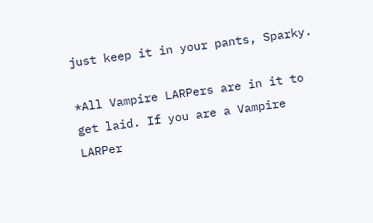just keep it in your pants, Sparky.

*All Vampire LARPers are in it to get laid. If you are a Vampire LARPer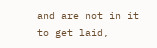and are not in it to get laid,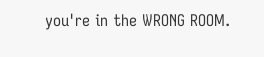you're in the WRONG ROOM.